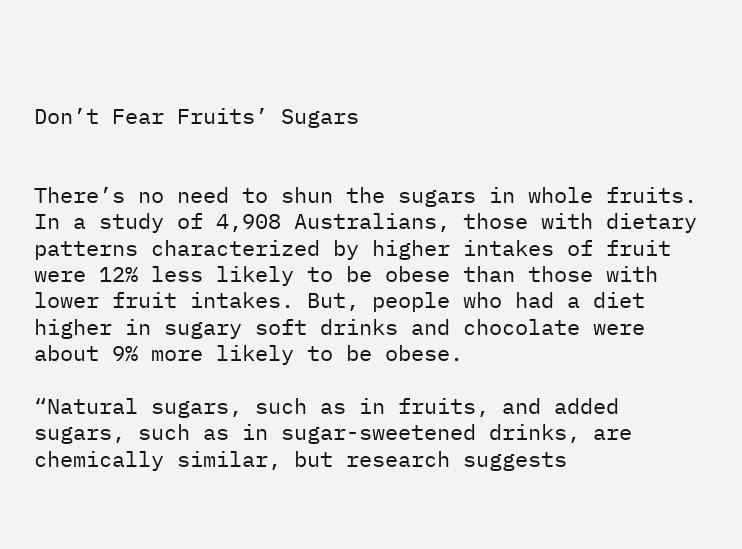Don’t Fear Fruits’ Sugars


There’s no need to shun the sugars in whole fruits. In a study of 4,908 Australians, those with dietary patterns characterized by higher intakes of fruit were 12% less likely to be obese than those with lower fruit intakes. But, people who had a diet higher in sugary soft drinks and chocolate were about 9% more likely to be obese.

“Natural sugars, such as in fruits, and added sugars, such as in sugar-sweetened drinks, are chemically similar, but research suggests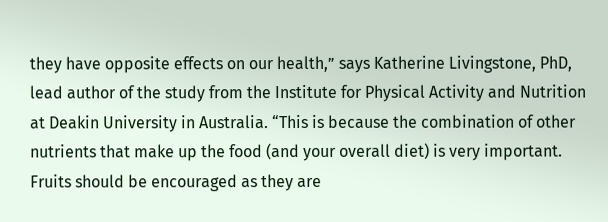they have opposite effects on our health,” says Katherine Livingstone, PhD, lead author of the study from the Institute for Physical Activity and Nutrition at Deakin University in Australia. “This is because the combination of other nutrients that make up the food (and your overall diet) is very important. Fruits should be encouraged as they are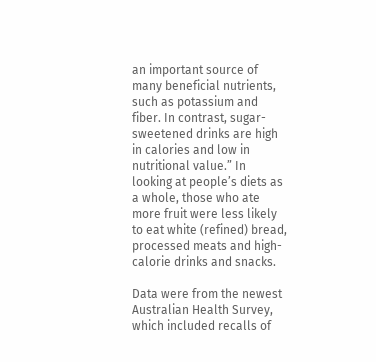an important source of many beneficial nutrients, such as potassium and fiber. In contrast, sugar-sweetened drinks are high in calories and low in nutritional value.” In looking at people’s diets as a whole, those who ate more fruit were less likely to eat white (refined) bread, processed meats and high-calorie drinks and snacks.

Data were from the newest Australian Health Survey, which included recalls of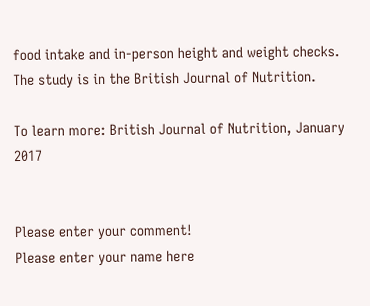food intake and in-person height and weight checks. The study is in the British Journal of Nutrition.

To learn more: British Journal of Nutrition, January 2017


Please enter your comment!
Please enter your name here